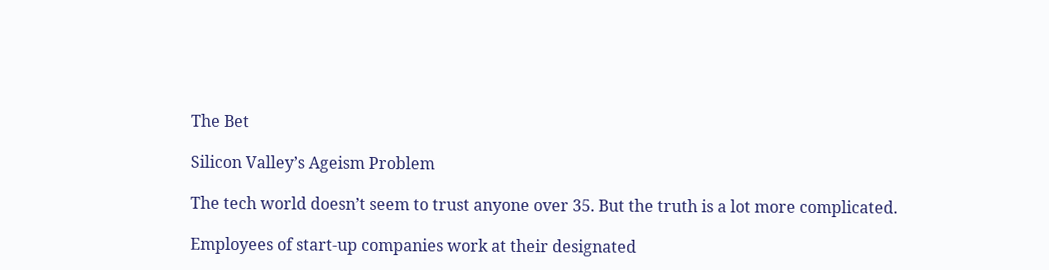The Bet

Silicon Valley’s Ageism Problem

The tech world doesn’t seem to trust anyone over 35. But the truth is a lot more complicated.

Employees of start-up companies work at their designated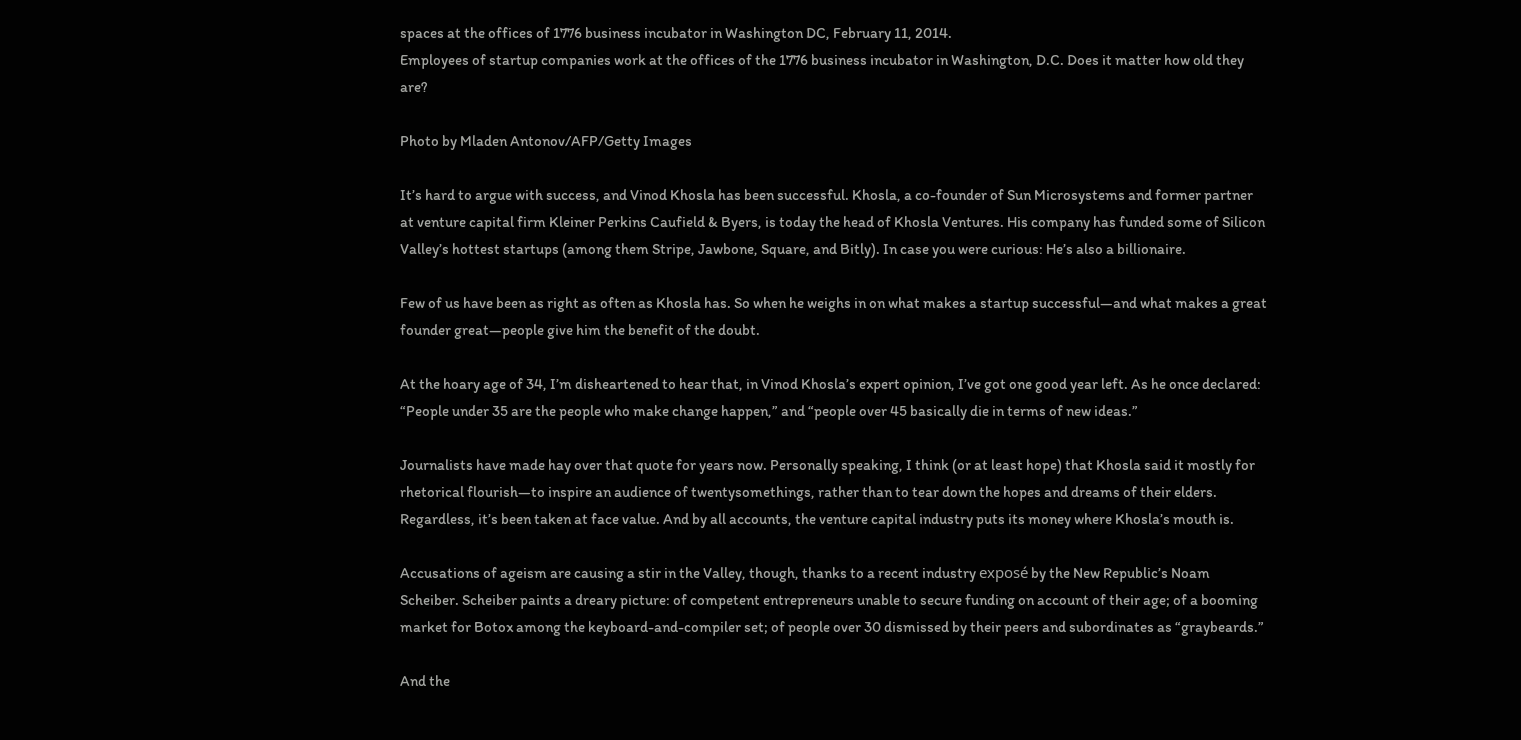spaces at the offices of 1776 business incubator in Washington DC, February 11, 2014.
Employees of startup companies work at the offices of the 1776 business incubator in Washington, D.C. Does it matter how old they are?

Photo by Mladen Antonov/AFP/Getty Images

It’s hard to argue with success, and Vinod Khosla has been successful. Khosla, a co-founder of Sun Microsystems and former partner at venture capital firm Kleiner Perkins Caufield & Byers, is today the head of Khosla Ventures. His company has funded some of Silicon Valley’s hottest startups (among them Stripe, Jawbone, Square, and Bitly). In case you were curious: He’s also a billionaire.

Few of us have been as right as often as Khosla has. So when he weighs in on what makes a startup successful—and what makes a great founder great—people give him the benefit of the doubt.

At the hoary age of 34, I’m disheartened to hear that, in Vinod Khosla’s expert opinion, I’ve got one good year left. As he once declared: “People under 35 are the people who make change happen,” and “people over 45 basically die in terms of new ideas.”

Journalists have made hay over that quote for years now. Personally speaking, I think (or at least hope) that Khosla said it mostly for rhetorical flourish—to inspire an audience of twentysomethings, rather than to tear down the hopes and dreams of their elders. Regardless, it’s been taken at face value. And by all accounts, the venture capital industry puts its money where Khosla’s mouth is.

Accusations of ageism are causing a stir in the Valley, though, thanks to a recent industry exposé by the New Republic’s Noam Scheiber. Scheiber paints a dreary picture: of competent entrepreneurs unable to secure funding on account of their age; of a booming market for Botox among the keyboard-and-compiler set; of people over 30 dismissed by their peers and subordinates as “graybeards.”

And the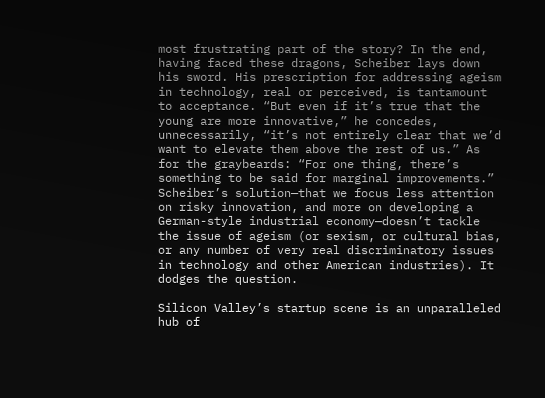most frustrating part of the story? In the end, having faced these dragons, Scheiber lays down his sword. His prescription for addressing ageism in technology, real or perceived, is tantamount to acceptance. “But even if it’s true that the young are more innovative,” he concedes, unnecessarily, “it’s not entirely clear that we’d want to elevate them above the rest of us.” As for the graybeards: “For one thing, there’s something to be said for marginal improvements.” Scheiber’s solution—that we focus less attention on risky innovation, and more on developing a German-style industrial economy—doesn’t tackle the issue of ageism (or sexism, or cultural bias, or any number of very real discriminatory issues in technology and other American industries). It dodges the question.

Silicon Valley’s startup scene is an unparalleled hub of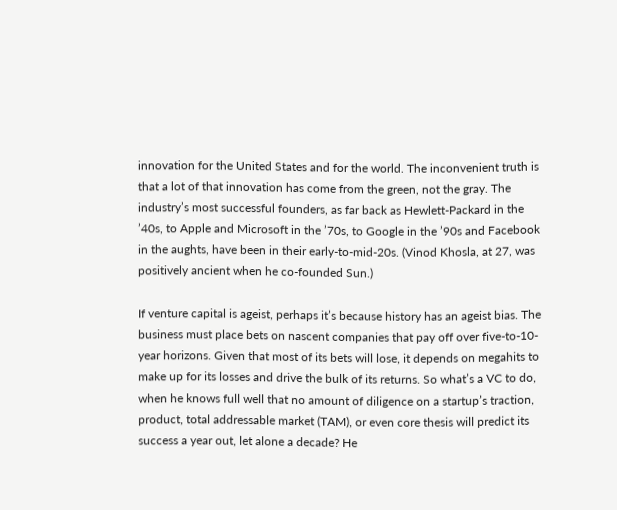innovation for the United States and for the world. The inconvenient truth is that a lot of that innovation has come from the green, not the gray. The industry’s most successful founders, as far back as Hewlett-Packard in the ’40s, to Apple and Microsoft in the ’70s, to Google in the ’90s and Facebook in the aughts, have been in their early-to-mid-20s. (Vinod Khosla, at 27, was positively ancient when he co-founded Sun.)

If venture capital is ageist, perhaps it’s because history has an ageist bias. The business must place bets on nascent companies that pay off over five-to-10-year horizons. Given that most of its bets will lose, it depends on megahits to make up for its losses and drive the bulk of its returns. So what’s a VC to do, when he knows full well that no amount of diligence on a startup’s traction, product, total addressable market (TAM), or even core thesis will predict its success a year out, let alone a decade? He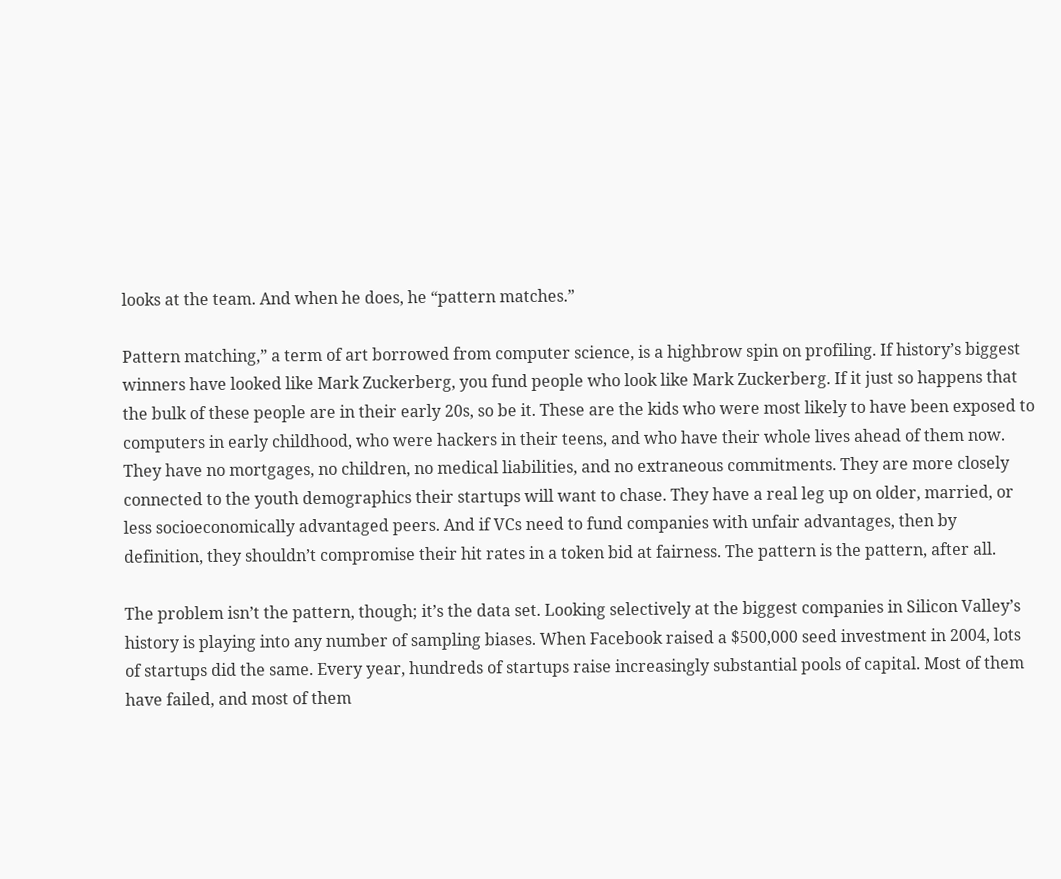looks at the team. And when he does, he “pattern matches.”

Pattern matching,” a term of art borrowed from computer science, is a highbrow spin on profiling. If history’s biggest winners have looked like Mark Zuckerberg, you fund people who look like Mark Zuckerberg. If it just so happens that the bulk of these people are in their early 20s, so be it. These are the kids who were most likely to have been exposed to computers in early childhood, who were hackers in their teens, and who have their whole lives ahead of them now. They have no mortgages, no children, no medical liabilities, and no extraneous commitments. They are more closely connected to the youth demographics their startups will want to chase. They have a real leg up on older, married, or less socioeconomically advantaged peers. And if VCs need to fund companies with unfair advantages, then by definition, they shouldn’t compromise their hit rates in a token bid at fairness. The pattern is the pattern, after all.

The problem isn’t the pattern, though; it’s the data set. Looking selectively at the biggest companies in Silicon Valley’s history is playing into any number of sampling biases. When Facebook raised a $500,000 seed investment in 2004, lots of startups did the same. Every year, hundreds of startups raise increasingly substantial pools of capital. Most of them have failed, and most of them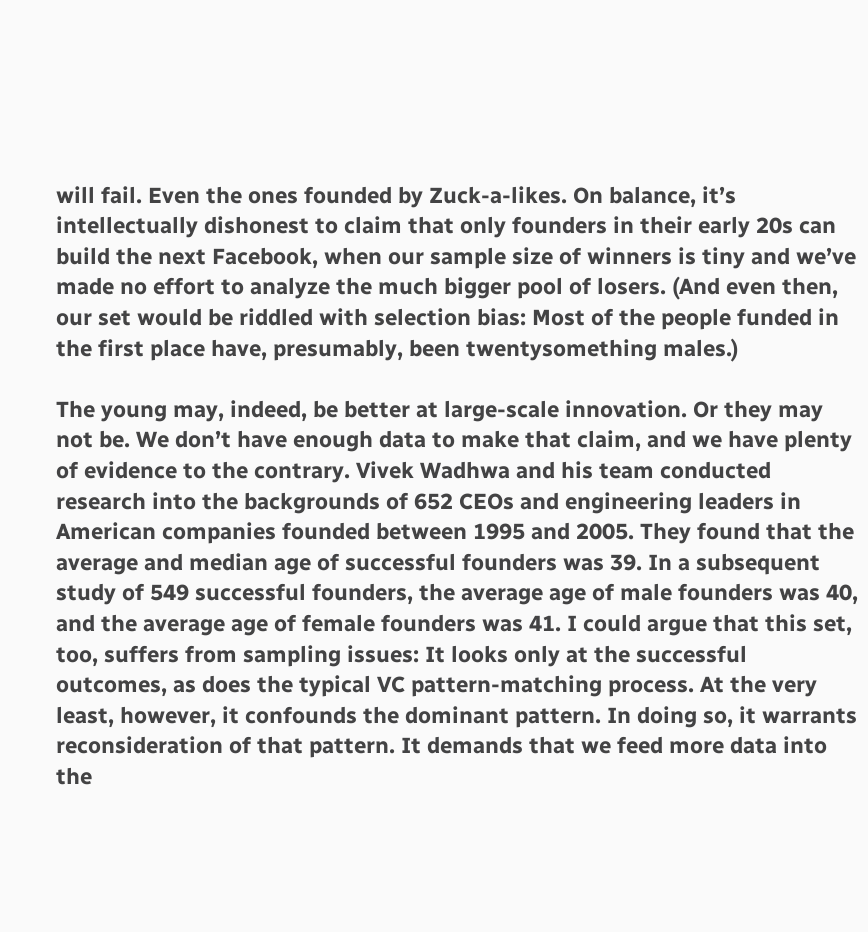will fail. Even the ones founded by Zuck-a-likes. On balance, it’s intellectually dishonest to claim that only founders in their early 20s can build the next Facebook, when our sample size of winners is tiny and we’ve made no effort to analyze the much bigger pool of losers. (And even then, our set would be riddled with selection bias: Most of the people funded in the first place have, presumably, been twentysomething males.)

The young may, indeed, be better at large-scale innovation. Or they may not be. We don’t have enough data to make that claim, and we have plenty of evidence to the contrary. Vivek Wadhwa and his team conducted research into the backgrounds of 652 CEOs and engineering leaders in American companies founded between 1995 and 2005. They found that the average and median age of successful founders was 39. In a subsequent study of 549 successful founders, the average age of male founders was 40, and the average age of female founders was 41. I could argue that this set, too, suffers from sampling issues: It looks only at the successful outcomes, as does the typical VC pattern-matching process. At the very least, however, it confounds the dominant pattern. In doing so, it warrants reconsideration of that pattern. It demands that we feed more data into the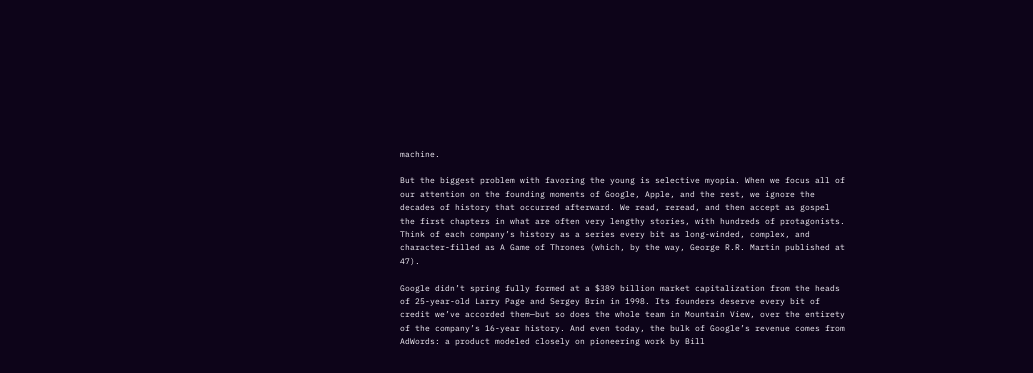machine.

But the biggest problem with favoring the young is selective myopia. When we focus all of our attention on the founding moments of Google, Apple, and the rest, we ignore the decades of history that occurred afterward. We read, reread, and then accept as gospel the first chapters in what are often very lengthy stories, with hundreds of protagonists. Think of each company’s history as a series every bit as long-winded, complex, and character-filled as A Game of Thrones (which, by the way, George R.R. Martin published at 47).

Google didn’t spring fully formed at a $389 billion market capitalization from the heads of 25-year-old Larry Page and Sergey Brin in 1998. Its founders deserve every bit of credit we’ve accorded them—but so does the whole team in Mountain View, over the entirety of the company’s 16-year history. And even today, the bulk of Google’s revenue comes from AdWords: a product modeled closely on pioneering work by Bill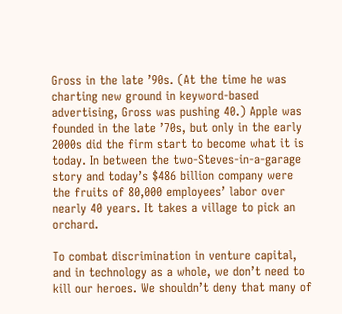Gross in the late ’90s. (At the time he was charting new ground in keyword-based advertising, Gross was pushing 40.) Apple was founded in the late ’70s, but only in the early 2000s did the firm start to become what it is today. In between the two-Steves-in-a-garage story and today’s $486 billion company were the fruits of 80,000 employees’ labor over nearly 40 years. It takes a village to pick an orchard.

To combat discrimination in venture capital, and in technology as a whole, we don’t need to kill our heroes. We shouldn’t deny that many of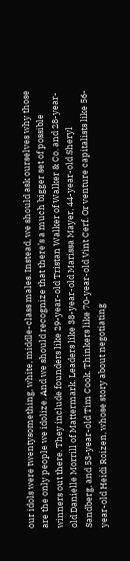our idols were twentysomething, white, middle-class males. Instead, we should ask ourselves why those are the only people we idolize. And we should recognize that there’s a much bigger set of possible winners out there. They include founders like 29-year-old Tristan Walker of Walker & Co. and 28-year-old Danielle Morrill of Mattermark. Leaders like 38-year-old Marissa Mayer, 44-year-old Sheryl Sandberg, and 53-year-old Tim Cook. Thinkers like 70-year-old Vint Cerf. Or venture capitalists like 56-year-old Heidi Roizen, whose story about negotiating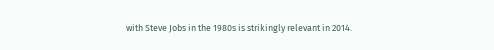with Steve Jobs in the 1980s is strikingly relevant in 2014.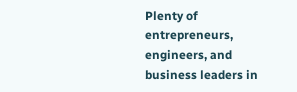Plenty of entrepreneurs, engineers, and business leaders in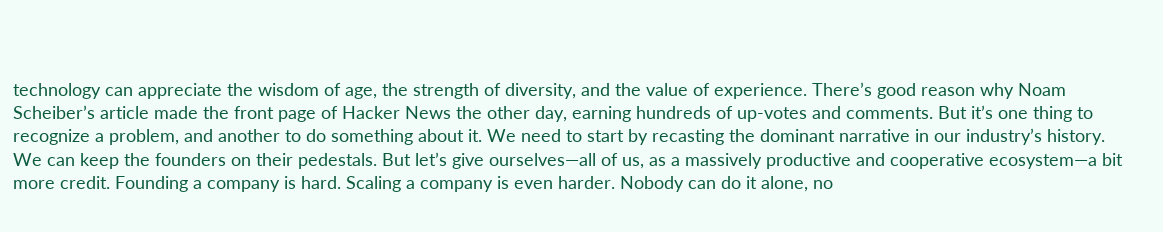technology can appreciate the wisdom of age, the strength of diversity, and the value of experience. There’s good reason why Noam Scheiber’s article made the front page of Hacker News the other day, earning hundreds of up-votes and comments. But it’s one thing to recognize a problem, and another to do something about it. We need to start by recasting the dominant narrative in our industry’s history. We can keep the founders on their pedestals. But let’s give ourselves—all of us, as a massively productive and cooperative ecosystem—a bit more credit. Founding a company is hard. Scaling a company is even harder. Nobody can do it alone, no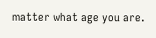matter what age you are.